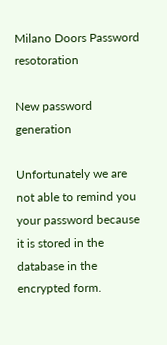Milano Doors Password resotoration

New password generation

Unfortunately we are not able to remind you your password because it is stored in the database in the encrypted form.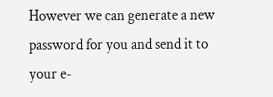However we can generate a new password for you and send it to your e-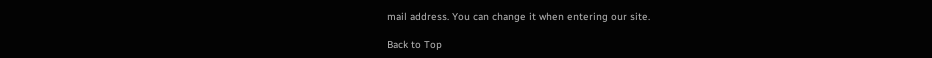mail address. You can change it when entering our site.

Back to Top